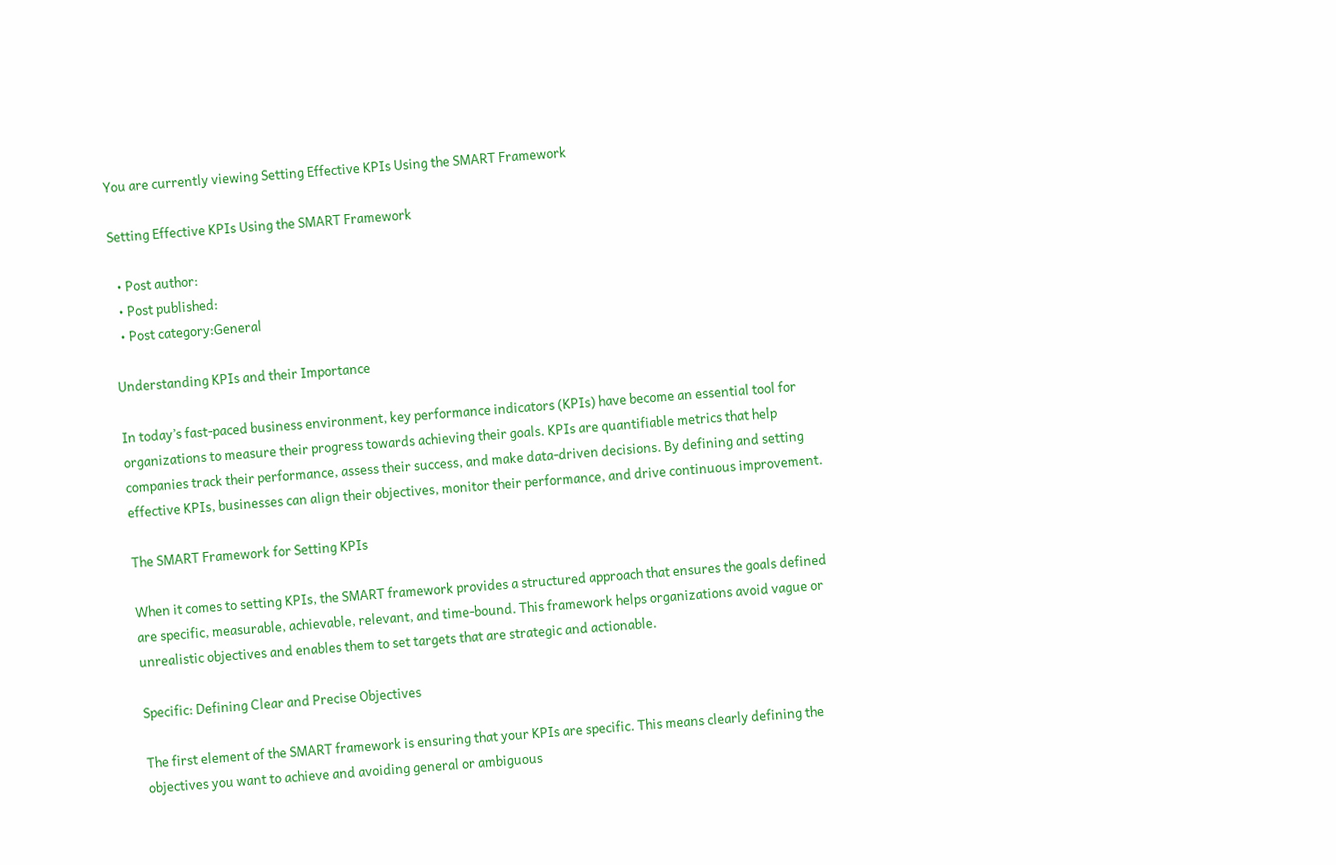You are currently viewing Setting Effective KPIs Using the SMART Framework

Setting Effective KPIs Using the SMART Framework

  • Post author:
  • Post published:
  • Post category:General

Understanding KPIs and their Importance

In today’s fast-paced business environment, key performance indicators (KPIs) have become an essential tool for organizations to measure their progress towards achieving their goals. KPIs are quantifiable metrics that help companies track their performance, assess their success, and make data-driven decisions. By defining and setting effective KPIs, businesses can align their objectives, monitor their performance, and drive continuous improvement.

The SMART Framework for Setting KPIs

When it comes to setting KPIs, the SMART framework provides a structured approach that ensures the goals defined are specific, measurable, achievable, relevant, and time-bound. This framework helps organizations avoid vague or unrealistic objectives and enables them to set targets that are strategic and actionable.

Specific: Defining Clear and Precise Objectives

The first element of the SMART framework is ensuring that your KPIs are specific. This means clearly defining the objectives you want to achieve and avoiding general or ambiguous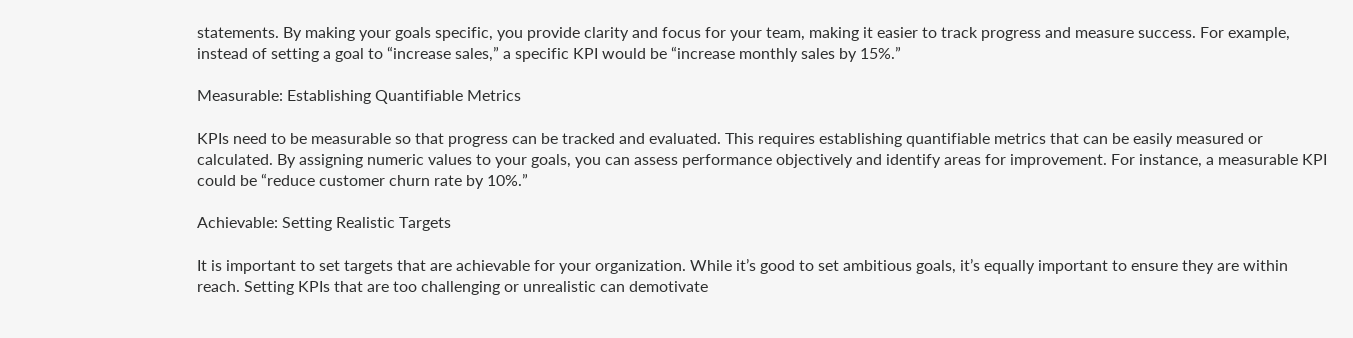statements. By making your goals specific, you provide clarity and focus for your team, making it easier to track progress and measure success. For example, instead of setting a goal to “increase sales,” a specific KPI would be “increase monthly sales by 15%.”

Measurable: Establishing Quantifiable Metrics

KPIs need to be measurable so that progress can be tracked and evaluated. This requires establishing quantifiable metrics that can be easily measured or calculated. By assigning numeric values to your goals, you can assess performance objectively and identify areas for improvement. For instance, a measurable KPI could be “reduce customer churn rate by 10%.”

Achievable: Setting Realistic Targets

It is important to set targets that are achievable for your organization. While it’s good to set ambitious goals, it’s equally important to ensure they are within reach. Setting KPIs that are too challenging or unrealistic can demotivate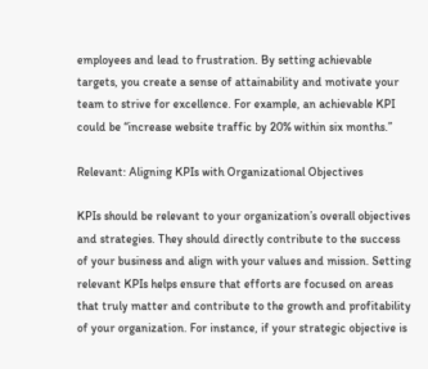employees and lead to frustration. By setting achievable targets, you create a sense of attainability and motivate your team to strive for excellence. For example, an achievable KPI could be “increase website traffic by 20% within six months.”

Relevant: Aligning KPIs with Organizational Objectives

KPIs should be relevant to your organization’s overall objectives and strategies. They should directly contribute to the success of your business and align with your values and mission. Setting relevant KPIs helps ensure that efforts are focused on areas that truly matter and contribute to the growth and profitability of your organization. For instance, if your strategic objective is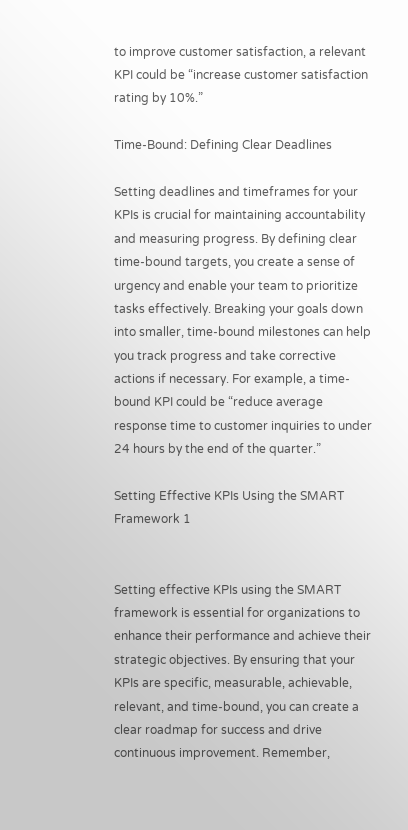to improve customer satisfaction, a relevant KPI could be “increase customer satisfaction rating by 10%.”

Time-Bound: Defining Clear Deadlines

Setting deadlines and timeframes for your KPIs is crucial for maintaining accountability and measuring progress. By defining clear time-bound targets, you create a sense of urgency and enable your team to prioritize tasks effectively. Breaking your goals down into smaller, time-bound milestones can help you track progress and take corrective actions if necessary. For example, a time-bound KPI could be “reduce average response time to customer inquiries to under 24 hours by the end of the quarter.”

Setting Effective KPIs Using the SMART Framework 1


Setting effective KPIs using the SMART framework is essential for organizations to enhance their performance and achieve their strategic objectives. By ensuring that your KPIs are specific, measurable, achievable, relevant, and time-bound, you can create a clear roadmap for success and drive continuous improvement. Remember,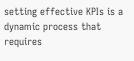setting effective KPIs is a dynamic process that requires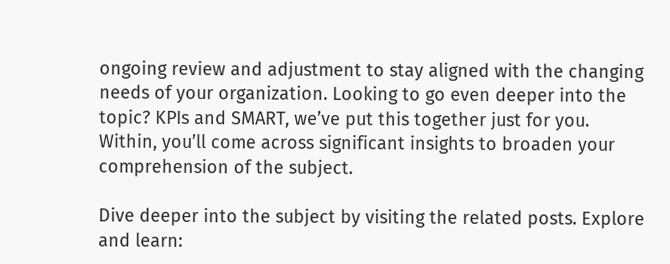ongoing review and adjustment to stay aligned with the changing needs of your organization. Looking to go even deeper into the topic? KPIs and SMART, we’ve put this together just for you. Within, you’ll come across significant insights to broaden your comprehension of the subject.

Dive deeper into the subject by visiting the related posts. Explore and learn: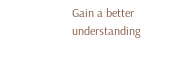Gain a better understanding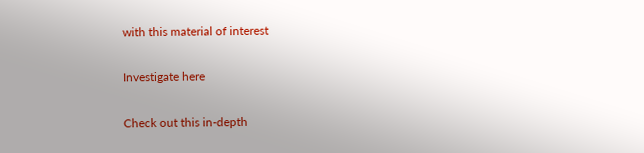with this material of interest

Investigate here

Check out this in-depth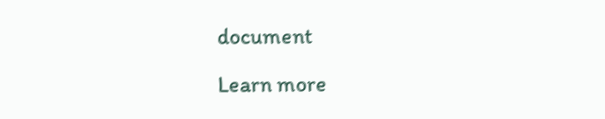document

Learn more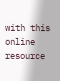with this online resource